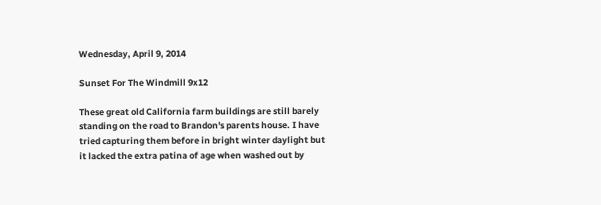Wednesday, April 9, 2014

Sunset For The Windmill 9x12

These great old California farm buildings are still barely standing on the road to Brandon's parents house. I have tried capturing them before in bright winter daylight but it lacked the extra patina of age when washed out by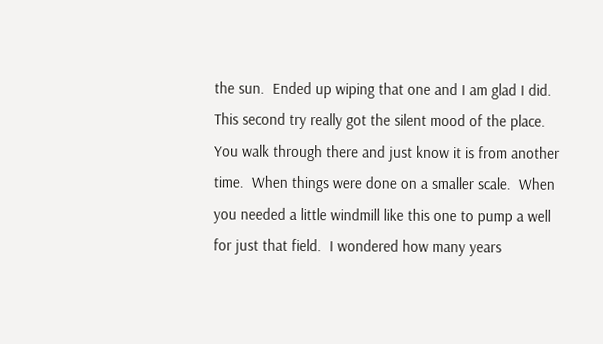the sun.  Ended up wiping that one and I am glad I did.  This second try really got the silent mood of the place.  You walk through there and just know it is from another time.  When things were done on a smaller scale.  When you needed a little windmill like this one to pump a well for just that field.  I wondered how many years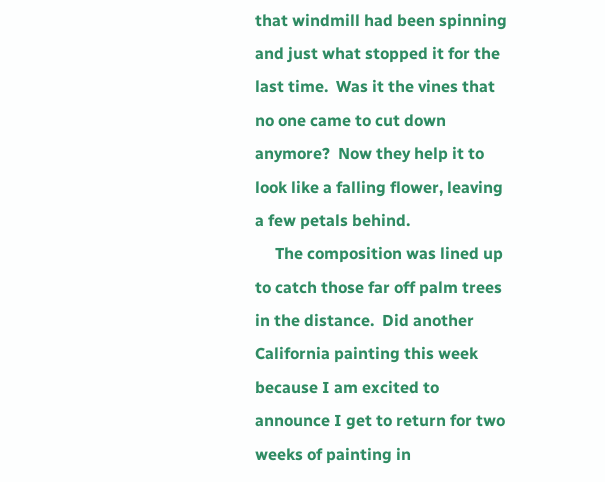that windmill had been spinning and just what stopped it for the last time.  Was it the vines that no one came to cut down anymore?  Now they help it to look like a falling flower, leaving a few petals behind.
     The composition was lined up to catch those far off palm trees in the distance.  Did another California painting this week because I am excited to announce I get to return for two weeks of painting in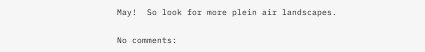May!  So look for more plein air landscapes.

No comments: